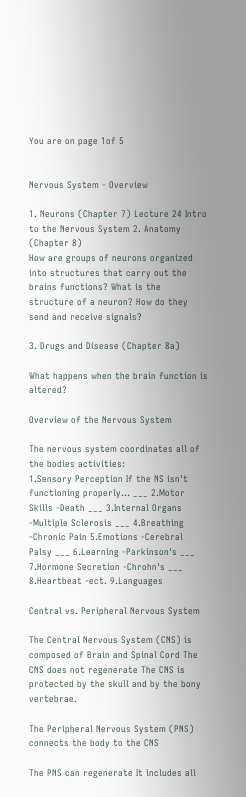You are on page 1of 5


Nervous System - Overview

1. Neurons (Chapter 7) Lecture 24 Intro to the Nervous System 2. Anatomy (Chapter 8)
How are groups of neurons organized into structures that carry out the brains functions? What is the structure of a neuron? How do they send and receive signals?

3. Drugs and Disease (Chapter 8a)

What happens when the brain function is altered?

Overview of the Nervous System

The nervous system coordinates all of the bodies activities:
1.Sensory Perception If the NS isn't functioning properly... ___ 2.Motor Skills -Death ___ 3.Internal Organs -Multiple Sclerosis ___ 4.Breathing -Chronic Pain 5.Emotions -Cerebral Palsy ___ 6.Learning -Parkinson's ___ 7.Hormone Secretion -Chrohn's ___ 8.Heartbeat -ect. 9.Languages

Central vs. Peripheral Nervous System

The Central Nervous System (CNS) is composed of Brain and Spinal Cord The CNS does not regenerate The CNS is protected by the skull and by the bony vertebrae.

The Peripheral Nervous System (PNS) connects the body to the CNS

The PNS can regenerate It includes all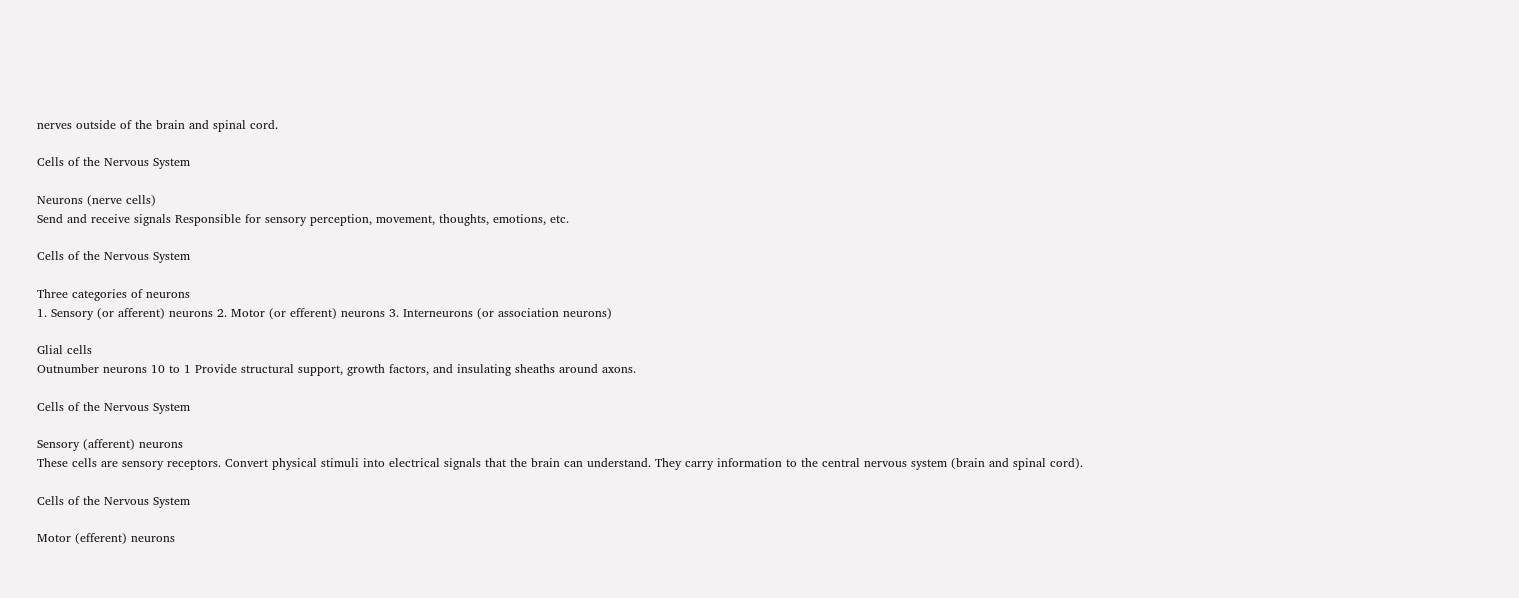nerves outside of the brain and spinal cord.

Cells of the Nervous System

Neurons (nerve cells)
Send and receive signals Responsible for sensory perception, movement, thoughts, emotions, etc.

Cells of the Nervous System

Three categories of neurons
1. Sensory (or afferent) neurons 2. Motor (or efferent) neurons 3. Interneurons (or association neurons)

Glial cells
Outnumber neurons 10 to 1 Provide structural support, growth factors, and insulating sheaths around axons.

Cells of the Nervous System

Sensory (afferent) neurons
These cells are sensory receptors. Convert physical stimuli into electrical signals that the brain can understand. They carry information to the central nervous system (brain and spinal cord).

Cells of the Nervous System

Motor (efferent) neurons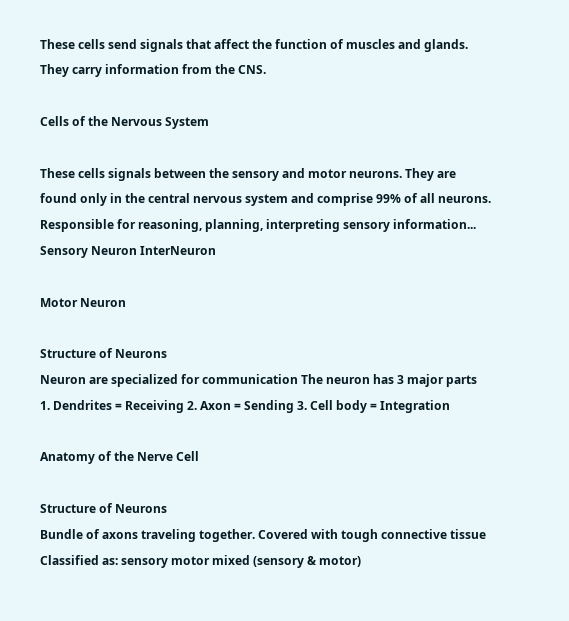These cells send signals that affect the function of muscles and glands. They carry information from the CNS.

Cells of the Nervous System

These cells signals between the sensory and motor neurons. They are found only in the central nervous system and comprise 99% of all neurons. Responsible for reasoning, planning, interpreting sensory information...
Sensory Neuron InterNeuron

Motor Neuron

Structure of Neurons
Neuron are specialized for communication The neuron has 3 major parts
1. Dendrites = Receiving 2. Axon = Sending 3. Cell body = Integration

Anatomy of the Nerve Cell

Structure of Neurons
Bundle of axons traveling together. Covered with tough connective tissue Classified as: sensory motor mixed (sensory & motor)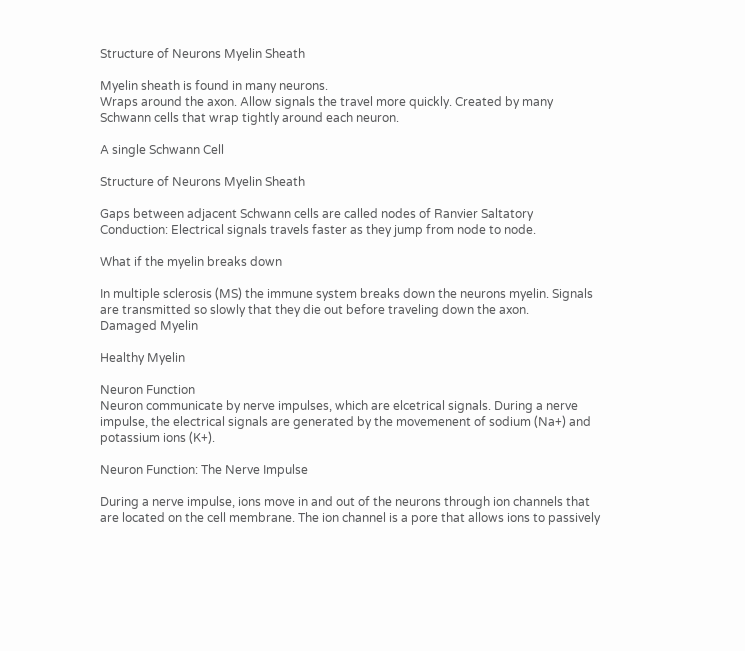Structure of Neurons Myelin Sheath

Myelin sheath is found in many neurons.
Wraps around the axon. Allow signals the travel more quickly. Created by many Schwann cells that wrap tightly around each neuron.

A single Schwann Cell

Structure of Neurons Myelin Sheath

Gaps between adjacent Schwann cells are called nodes of Ranvier Saltatory Conduction: Electrical signals travels faster as they jump from node to node.

What if the myelin breaks down

In multiple sclerosis (MS) the immune system breaks down the neurons myelin. Signals are transmitted so slowly that they die out before traveling down the axon.
Damaged Myelin

Healthy Myelin

Neuron Function
Neuron communicate by nerve impulses, which are elcetrical signals. During a nerve impulse, the electrical signals are generated by the movemenent of sodium (Na+) and potassium ions (K+).

Neuron Function: The Nerve Impulse

During a nerve impulse, ions move in and out of the neurons through ion channels that are located on the cell membrane. The ion channel is a pore that allows ions to passively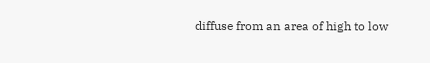diffuse from an area of high to low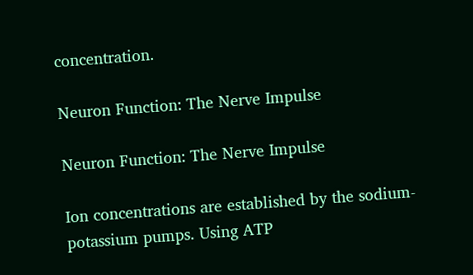concentration.

Neuron Function: The Nerve Impulse

Neuron Function: The Nerve Impulse

Ion concentrations are established by the sodium-potassium pumps. Using ATP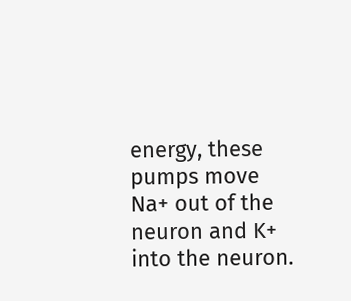energy, these pumps move Na+ out of the neuron and K+ into the neuron.